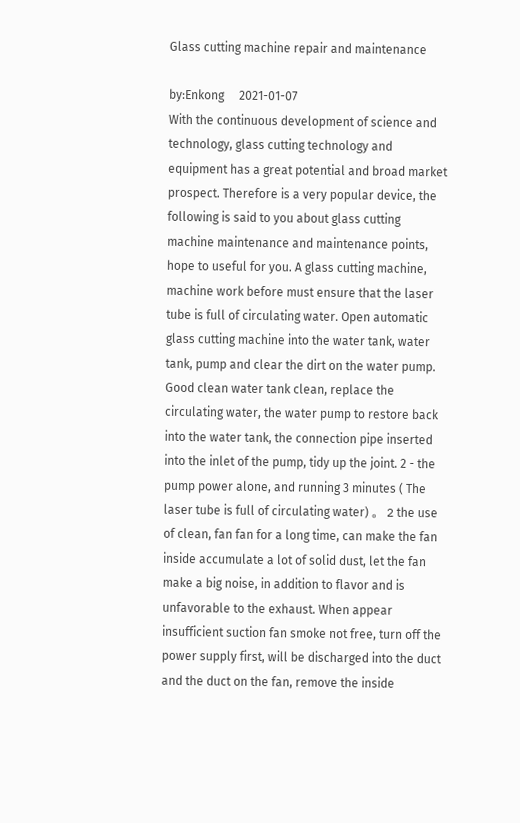Glass cutting machine repair and maintenance

by:Enkong     2021-01-07
With the continuous development of science and technology, glass cutting technology and equipment has a great potential and broad market prospect. Therefore is a very popular device, the following is said to you about glass cutting machine maintenance and maintenance points, hope to useful for you. A glass cutting machine, machine work before must ensure that the laser tube is full of circulating water. Open automatic glass cutting machine into the water tank, water tank, pump and clear the dirt on the water pump. Good clean water tank clean, replace the circulating water, the water pump to restore back into the water tank, the connection pipe inserted into the inlet of the pump, tidy up the joint. 2 - the pump power alone, and running 3 minutes ( The laser tube is full of circulating water) 。 2 the use of clean, fan fan for a long time, can make the fan inside accumulate a lot of solid dust, let the fan make a big noise, in addition to flavor and is unfavorable to the exhaust. When appear insufficient suction fan smoke not free, turn off the power supply first, will be discharged into the duct and the duct on the fan, remove the inside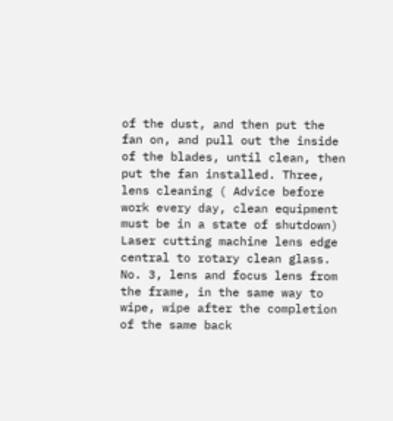of the dust, and then put the fan on, and pull out the inside of the blades, until clean, then put the fan installed. Three, lens cleaning ( Advice before work every day, clean equipment must be in a state of shutdown) Laser cutting machine lens edge central to rotary clean glass. No. 3, lens and focus lens from the frame, in the same way to wipe, wipe after the completion of the same back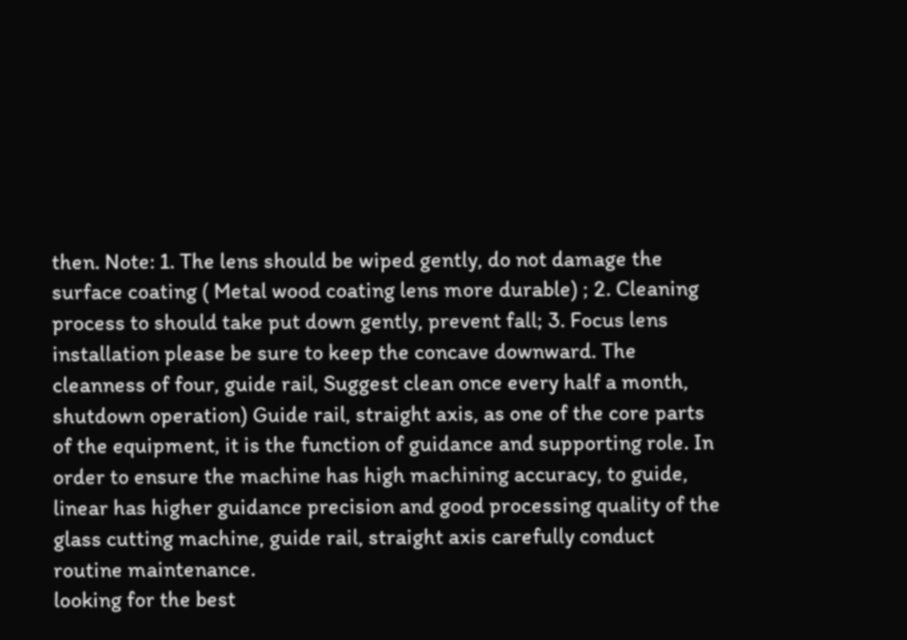then. Note: 1. The lens should be wiped gently, do not damage the surface coating ( Metal wood coating lens more durable) ; 2. Cleaning process to should take put down gently, prevent fall; 3. Focus lens installation please be sure to keep the concave downward. The cleanness of four, guide rail, Suggest clean once every half a month, shutdown operation) Guide rail, straight axis, as one of the core parts of the equipment, it is the function of guidance and supporting role. In order to ensure the machine has high machining accuracy, to guide, linear has higher guidance precision and good processing quality of the glass cutting machine, guide rail, straight axis carefully conduct routine maintenance.
looking for the best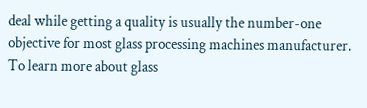deal while getting a quality is usually the number-one objective for most glass processing machines manufacturer.
To learn more about glass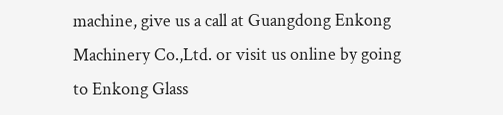machine, give us a call at Guangdong Enkong Machinery Co.,Ltd. or visit us online by going to Enkong Glass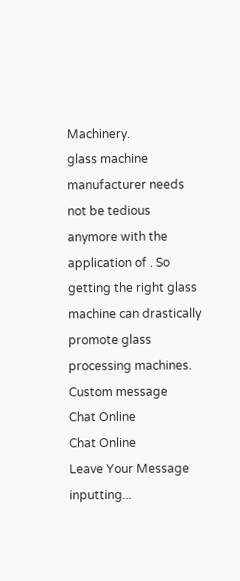Machinery.
glass machine manufacturer needs not be tedious anymore with the application of . So getting the right glass machine can drastically promote glass processing machines.
Custom message
Chat Online
Chat Online
Leave Your Message inputting...